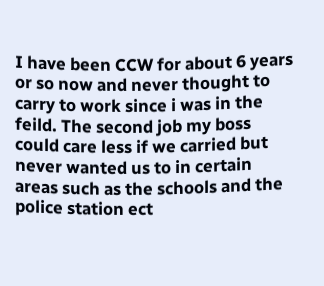I have been CCW for about 6 years or so now and never thought to carry to work since i was in the feild. The second job my boss could care less if we carried but never wanted us to in certain areas such as the schools and the police station ect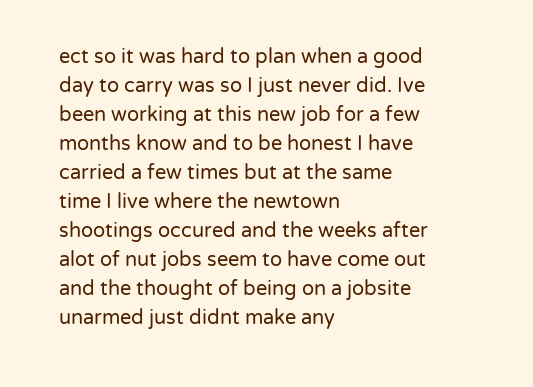ect so it was hard to plan when a good day to carry was so I just never did. Ive been working at this new job for a few months know and to be honest I have carried a few times but at the same time I live where the newtown shootings occured and the weeks after alot of nut jobs seem to have come out and the thought of being on a jobsite unarmed just didnt make any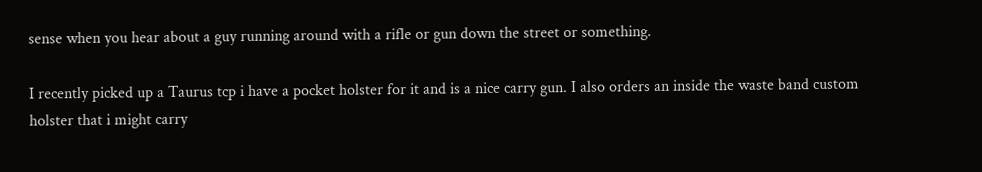sense when you hear about a guy running around with a rifle or gun down the street or something.

I recently picked up a Taurus tcp i have a pocket holster for it and is a nice carry gun. I also orders an inside the waste band custom holster that i might carry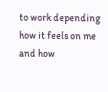to work depending how it feels on me and how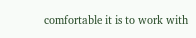comfortable it is to work with